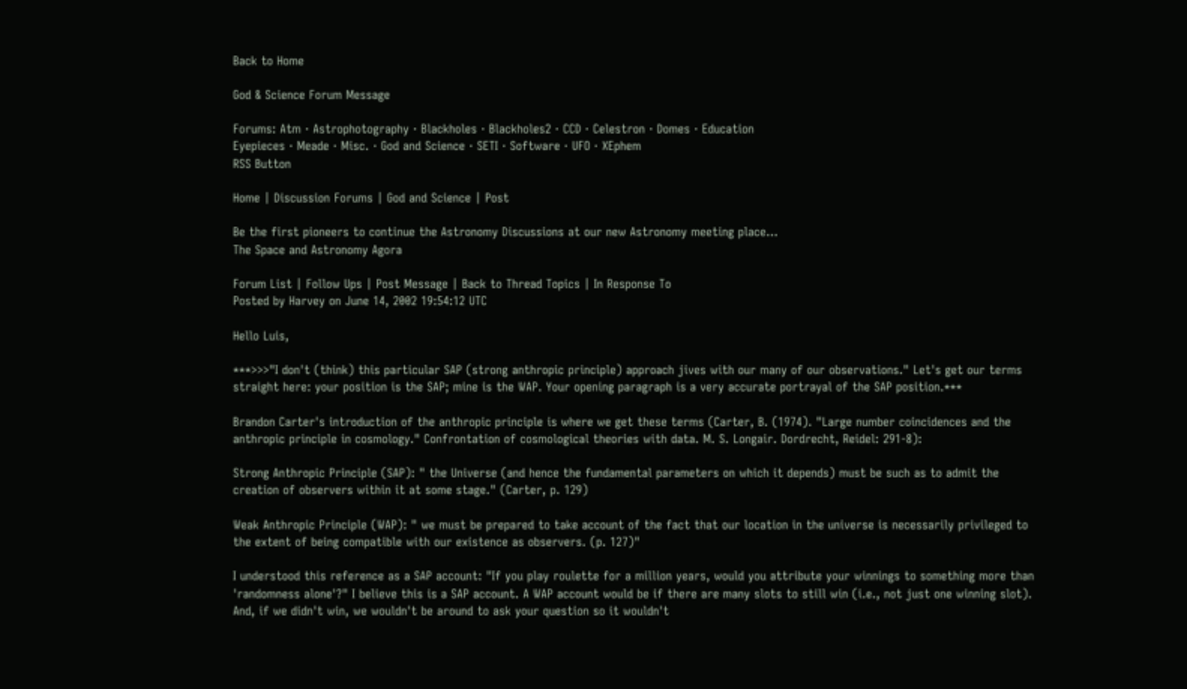Back to Home

God & Science Forum Message

Forums: Atm · Astrophotography · Blackholes · Blackholes2 · CCD · Celestron · Domes · Education
Eyepieces · Meade · Misc. · God and Science · SETI · Software · UFO · XEphem
RSS Button

Home | Discussion Forums | God and Science | Post

Be the first pioneers to continue the Astronomy Discussions at our new Astronomy meeting place...
The Space and Astronomy Agora

Forum List | Follow Ups | Post Message | Back to Thread Topics | In Response To
Posted by Harvey on June 14, 2002 19:54:12 UTC

Hello Luis,

***>>>"I don't (think) this particular SAP (strong anthropic principle) approach jives with our many of our observations." Let's get our terms straight here: your position is the SAP; mine is the WAP. Your opening paragraph is a very accurate portrayal of the SAP position.***

Brandon Carter's introduction of the anthropic principle is where we get these terms (Carter, B. (1974). "Large number coincidences and the anthropic principle in cosmology." Confrontation of cosmological theories with data. M. S. Longair. Dordrecht, Reidel: 291-8):

Strong Anthropic Principle (SAP): " the Universe (and hence the fundamental parameters on which it depends) must be such as to admit the creation of observers within it at some stage." (Carter, p. 129)

Weak Anthropic Principle (WAP): " we must be prepared to take account of the fact that our location in the universe is necessarily privileged to the extent of being compatible with our existence as observers. (p. 127)"

I understood this reference as a SAP account: "If you play roulette for a million years, would you attribute your winnings to something more than 'randomness alone'?" I believe this is a SAP account. A WAP account would be if there are many slots to still win (i.e., not just one winning slot). And, if we didn't win, we wouldn't be around to ask your question so it wouldn't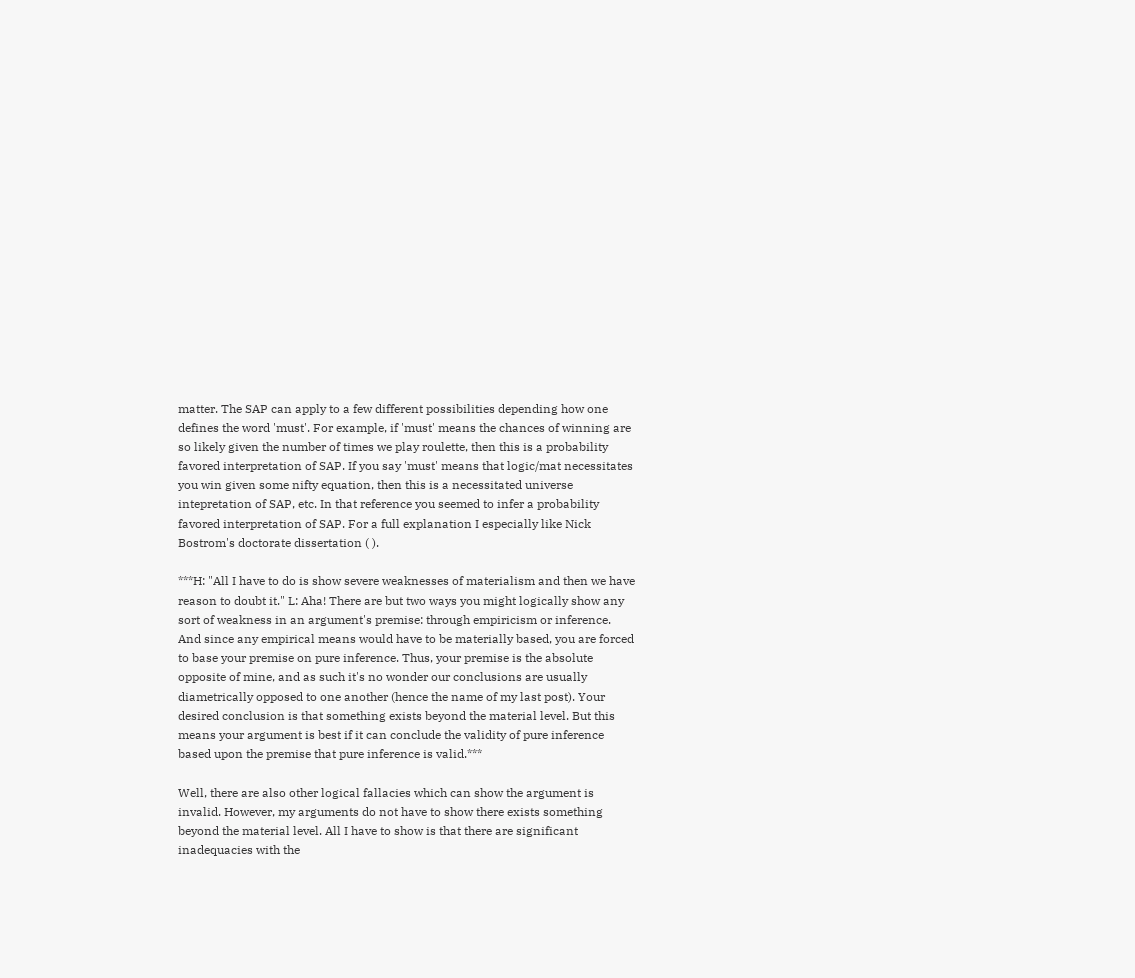matter. The SAP can apply to a few different possibilities depending how one defines the word 'must'. For example, if 'must' means the chances of winning are so likely given the number of times we play roulette, then this is a probability favored interpretation of SAP. If you say 'must' means that logic/mat necessitates you win given some nifty equation, then this is a necessitated universe intepretation of SAP, etc. In that reference you seemed to infer a probability favored interpretation of SAP. For a full explanation I especially like Nick Bostrom's doctorate dissertation ( ).

***H: "All I have to do is show severe weaknesses of materialism and then we have reason to doubt it." L: Aha! There are but two ways you might logically show any sort of weakness in an argument's premise: through empiricism or inference. And since any empirical means would have to be materially based, you are forced to base your premise on pure inference. Thus, your premise is the absolute opposite of mine, and as such it's no wonder our conclusions are usually diametrically opposed to one another (hence the name of my last post). Your desired conclusion is that something exists beyond the material level. But this means your argument is best if it can conclude the validity of pure inference based upon the premise that pure inference is valid.***

Well, there are also other logical fallacies which can show the argument is invalid. However, my arguments do not have to show there exists something beyond the material level. All I have to show is that there are significant inadequacies with the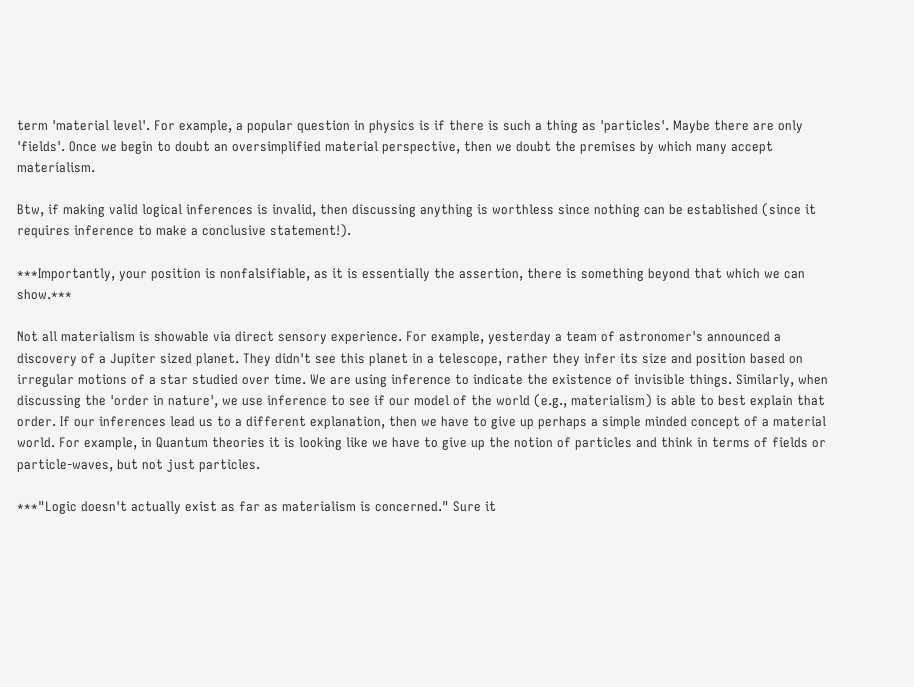term 'material level'. For example, a popular question in physics is if there is such a thing as 'particles'. Maybe there are only 'fields'. Once we begin to doubt an oversimplified material perspective, then we doubt the premises by which many accept materialism.

Btw, if making valid logical inferences is invalid, then discussing anything is worthless since nothing can be established (since it requires inference to make a conclusive statement!).

***Importantly, your position is nonfalsifiable, as it is essentially the assertion, there is something beyond that which we can show.***

Not all materialism is showable via direct sensory experience. For example, yesterday a team of astronomer's announced a discovery of a Jupiter sized planet. They didn't see this planet in a telescope, rather they infer its size and position based on irregular motions of a star studied over time. We are using inference to indicate the existence of invisible things. Similarly, when discussing the 'order in nature', we use inference to see if our model of the world (e.g., materialism) is able to best explain that order. If our inferences lead us to a different explanation, then we have to give up perhaps a simple minded concept of a material world. For example, in Quantum theories it is looking like we have to give up the notion of particles and think in terms of fields or particle-waves, but not just particles.

***"Logic doesn't actually exist as far as materialism is concerned." Sure it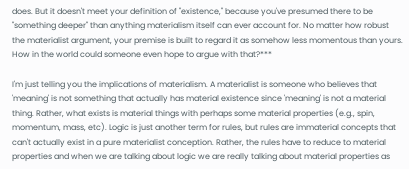does. But it doesn't meet your definition of "existence," because you've presumed there to be "something deeper" than anything materialism itself can ever account for. No matter how robust the materialist argument, your premise is built to regard it as somehow less momentous than yours. How in the world could someone even hope to argue with that?***

I'm just telling you the implications of materialism. A materialist is someone who believes that 'meaning' is not something that actually has material existence since 'meaning' is not a material thing. Rather, what exists is material things with perhaps some material properties (e.g., spin, momentum, mass, etc). Logic is just another term for rules, but rules are immaterial concepts that can't actually exist in a pure materialist conception. Rather, the rules have to reduce to material properties and when we are talking about logic we are really talking about material properties as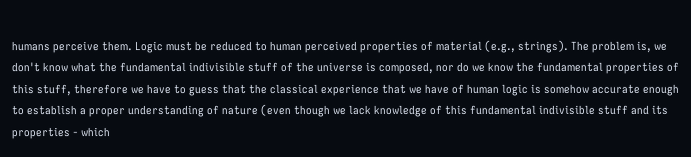humans perceive them. Logic must be reduced to human perceived properties of material (e.g., strings). The problem is, we don't know what the fundamental indivisible stuff of the universe is composed, nor do we know the fundamental properties of this stuff, therefore we have to guess that the classical experience that we have of human logic is somehow accurate enough to establish a proper understanding of nature (even though we lack knowledge of this fundamental indivisible stuff and its properties - which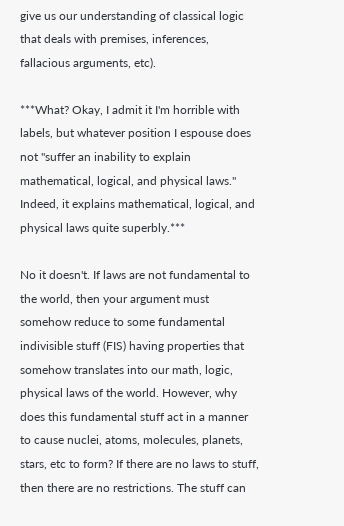give us our understanding of classical logic that deals with premises, inferences, fallacious arguments, etc).

***What? Okay, I admit it I'm horrible with labels, but whatever position I espouse does not "suffer an inability to explain mathematical, logical, and physical laws." Indeed, it explains mathematical, logical, and physical laws quite superbly.***

No it doesn't. If laws are not fundamental to the world, then your argument must somehow reduce to some fundamental indivisible stuff (FIS) having properties that somehow translates into our math, logic, physical laws of the world. However, why does this fundamental stuff act in a manner to cause nuclei, atoms, molecules, planets, stars, etc to form? If there are no laws to stuff, then there are no restrictions. The stuff can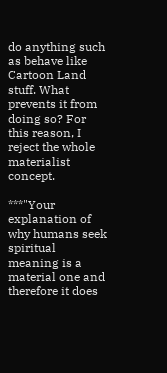do anything such as behave like Cartoon Land stuff. What prevents it from doing so? For this reason, I reject the whole materialist concept.

***"Your explanation of why humans seek spiritual meaning is a material one and therefore it does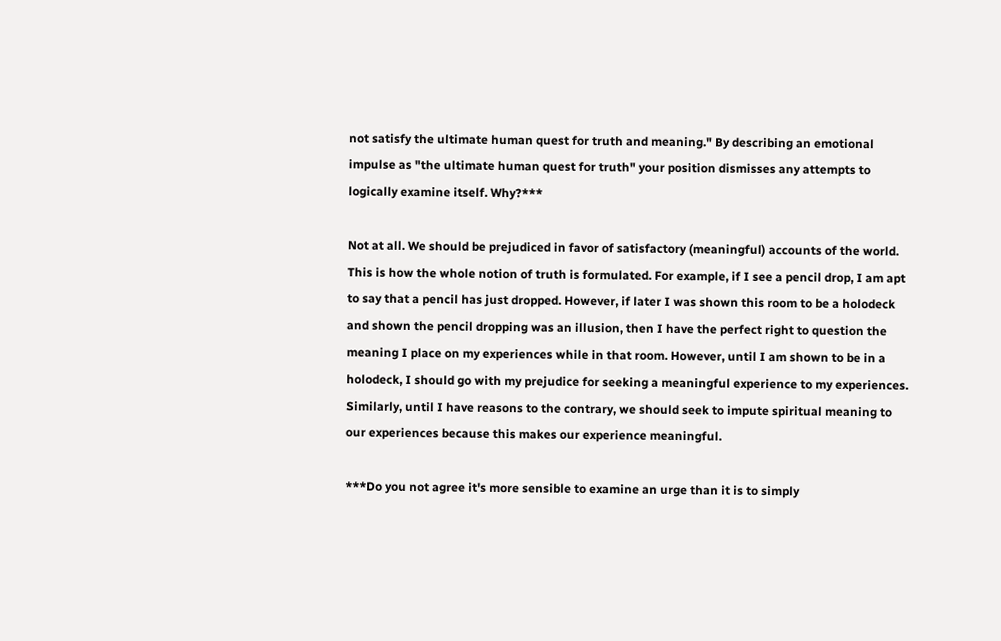not satisfy the ultimate human quest for truth and meaning." By describing an emotional impulse as "the ultimate human quest for truth" your position dismisses any attempts to logically examine itself. Why?***

Not at all. We should be prejudiced in favor of satisfactory (meaningful) accounts of the world. This is how the whole notion of truth is formulated. For example, if I see a pencil drop, I am apt to say that a pencil has just dropped. However, if later I was shown this room to be a holodeck and shown the pencil dropping was an illusion, then I have the perfect right to question the meaning I place on my experiences while in that room. However, until I am shown to be in a holodeck, I should go with my prejudice for seeking a meaningful experience to my experiences. Similarly, until I have reasons to the contrary, we should seek to impute spiritual meaning to our experiences because this makes our experience meaningful.

***Do you not agree it's more sensible to examine an urge than it is to simply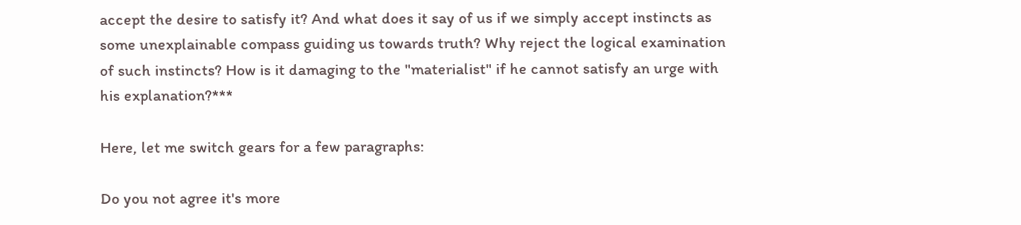accept the desire to satisfy it? And what does it say of us if we simply accept instincts as some unexplainable compass guiding us towards truth? Why reject the logical examination of such instincts? How is it damaging to the "materialist" if he cannot satisfy an urge with his explanation?***

Here, let me switch gears for a few paragraphs:

Do you not agree it's more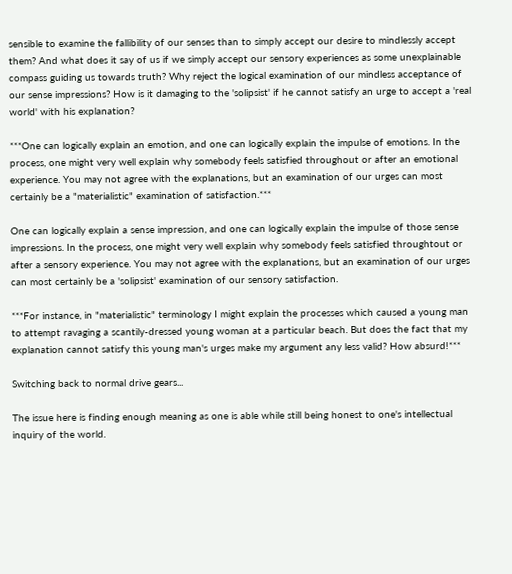sensible to examine the fallibility of our senses than to simply accept our desire to mindlessly accept them? And what does it say of us if we simply accept our sensory experiences as some unexplainable compass guiding us towards truth? Why reject the logical examination of our mindless acceptance of our sense impressions? How is it damaging to the 'solipsist' if he cannot satisfy an urge to accept a 'real world' with his explanation?

***One can logically explain an emotion, and one can logically explain the impulse of emotions. In the process, one might very well explain why somebody feels satisfied throughout or after an emotional experience. You may not agree with the explanations, but an examination of our urges can most certainly be a "materialistic" examination of satisfaction.***

One can logically explain a sense impression, and one can logically explain the impulse of those sense impressions. In the process, one might very well explain why somebody feels satisfied throughtout or after a sensory experience. You may not agree with the explanations, but an examination of our urges can most certainly be a 'solipsist' examination of our sensory satisfaction.

***For instance, in "materialistic" terminology I might explain the processes which caused a young man to attempt ravaging a scantily-dressed young woman at a particular beach. But does the fact that my explanation cannot satisfy this young man's urges make my argument any less valid? How absurd!***

Switching back to normal drive gears...

The issue here is finding enough meaning as one is able while still being honest to one's intellectual inquiry of the world.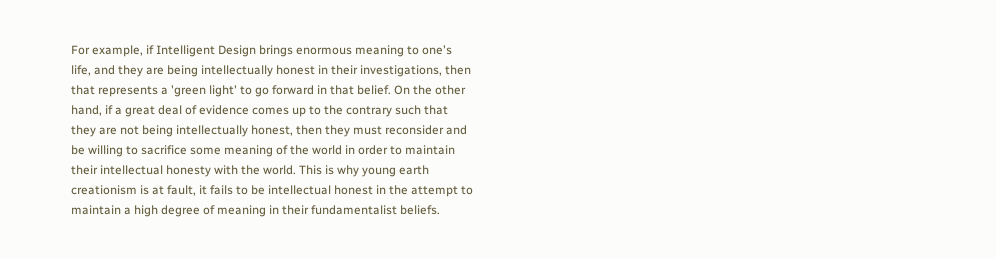For example, if Intelligent Design brings enormous meaning to one's life, and they are being intellectually honest in their investigations, then that represents a 'green light' to go forward in that belief. On the other hand, if a great deal of evidence comes up to the contrary such that they are not being intellectually honest, then they must reconsider and be willing to sacrifice some meaning of the world in order to maintain their intellectual honesty with the world. This is why young earth creationism is at fault, it fails to be intellectual honest in the attempt to maintain a high degree of meaning in their fundamentalist beliefs.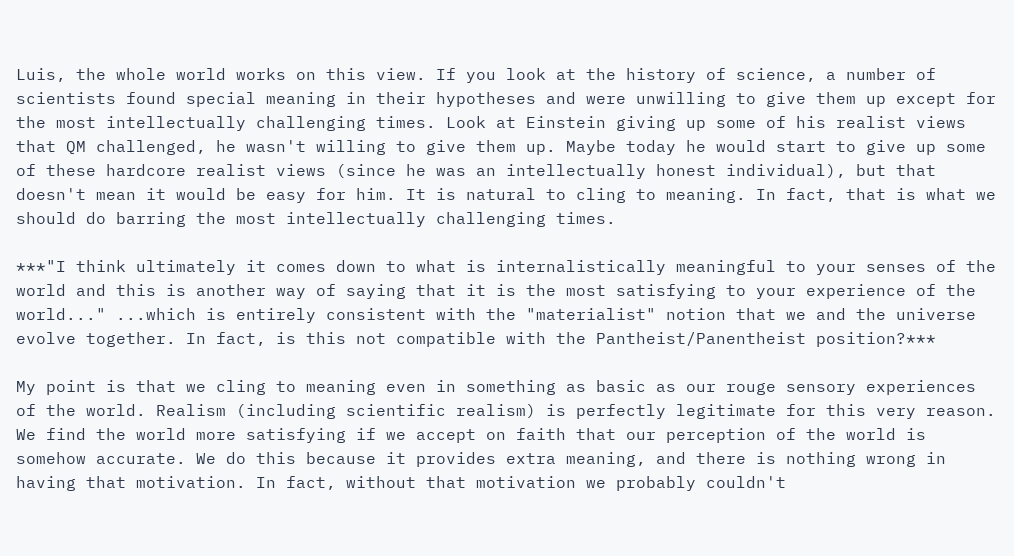Luis, the whole world works on this view. If you look at the history of science, a number of scientists found special meaning in their hypotheses and were unwilling to give them up except for the most intellectually challenging times. Look at Einstein giving up some of his realist views that QM challenged, he wasn't willing to give them up. Maybe today he would start to give up some of these hardcore realist views (since he was an intellectually honest individual), but that doesn't mean it would be easy for him. It is natural to cling to meaning. In fact, that is what we should do barring the most intellectually challenging times.

***"I think ultimately it comes down to what is internalistically meaningful to your senses of the world and this is another way of saying that it is the most satisfying to your experience of the world..." ...which is entirely consistent with the "materialist" notion that we and the universe evolve together. In fact, is this not compatible with the Pantheist/Panentheist position?***

My point is that we cling to meaning even in something as basic as our rouge sensory experiences of the world. Realism (including scientific realism) is perfectly legitimate for this very reason. We find the world more satisfying if we accept on faith that our perception of the world is somehow accurate. We do this because it provides extra meaning, and there is nothing wrong in having that motivation. In fact, without that motivation we probably couldn't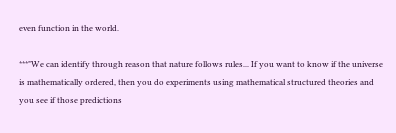even function in the world.

***"We can identify through reason that nature follows rules... If you want to know if the universe is mathematically ordered, then you do experiments using mathematical structured theories and you see if those predictions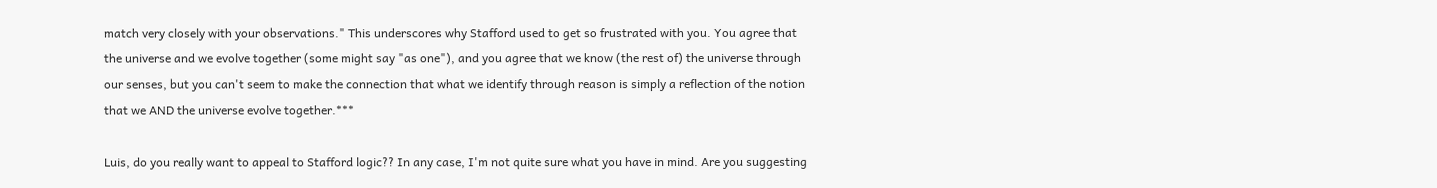match very closely with your observations." This underscores why Stafford used to get so frustrated with you. You agree that the universe and we evolve together (some might say "as one"), and you agree that we know (the rest of) the universe through our senses, but you can't seem to make the connection that what we identify through reason is simply a reflection of the notion that we AND the universe evolve together.***

Luis, do you really want to appeal to Stafford logic?? In any case, I'm not quite sure what you have in mind. Are you suggesting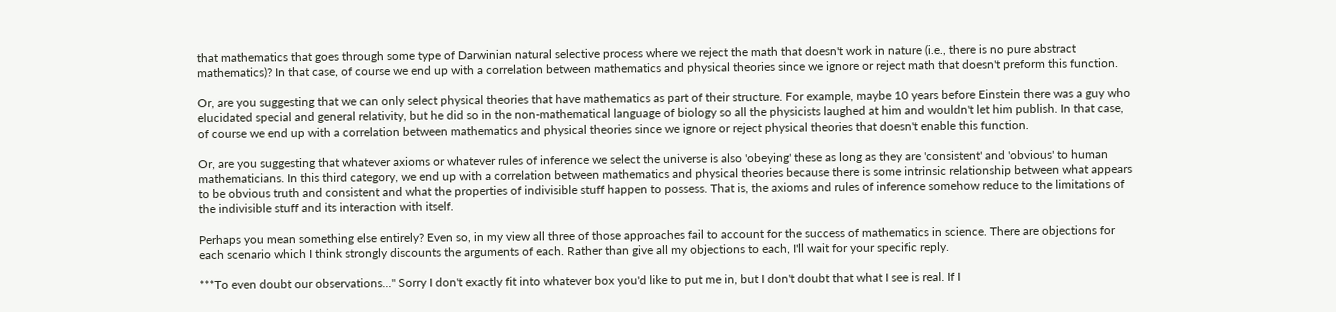that mathematics that goes through some type of Darwinian natural selective process where we reject the math that doesn't work in nature (i.e., there is no pure abstract mathematics)? In that case, of course we end up with a correlation between mathematics and physical theories since we ignore or reject math that doesn't preform this function.

Or, are you suggesting that we can only select physical theories that have mathematics as part of their structure. For example, maybe 10 years before Einstein there was a guy who elucidated special and general relativity, but he did so in the non-mathematical language of biology so all the physicists laughed at him and wouldn't let him publish. In that case, of course we end up with a correlation between mathematics and physical theories since we ignore or reject physical theories that doesn't enable this function.

Or, are you suggesting that whatever axioms or whatever rules of inference we select the universe is also 'obeying' these as long as they are 'consistent' and 'obvious' to human mathematicians. In this third category, we end up with a correlation between mathematics and physical theories because there is some intrinsic relationship between what appears to be obvious truth and consistent and what the properties of indivisible stuff happen to possess. That is, the axioms and rules of inference somehow reduce to the limitations of the indivisible stuff and its interaction with itself.

Perhaps you mean something else entirely? Even so, in my view all three of those approaches fail to account for the success of mathematics in science. There are objections for each scenario which I think strongly discounts the arguments of each. Rather than give all my objections to each, I'll wait for your specific reply.

***To even doubt our observations..." Sorry I don't exactly fit into whatever box you'd like to put me in, but I don't doubt that what I see is real. If I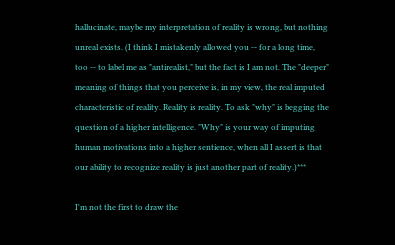hallucinate, maybe my interpretation of reality is wrong, but nothing unreal exists. (I think I mistakenly allowed you -- for a long time, too -- to label me as "antirealist," but the fact is I am not. The "deeper" meaning of things that you perceive is, in my view, the real imputed characteristic of reality. Reality is reality. To ask "why" is begging the question of a higher intelligence. "Why" is your way of imputing human motivations into a higher sentience, when all I assert is that our ability to recognize reality is just another part of reality.)***

I'm not the first to draw the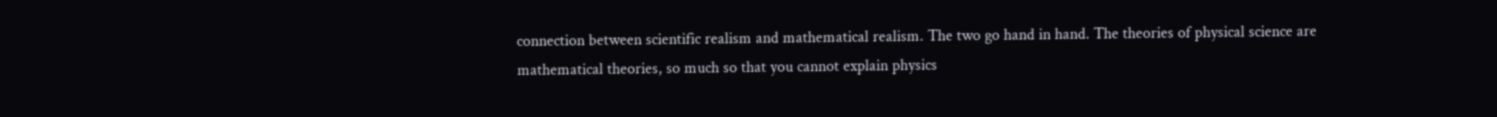connection between scientific realism and mathematical realism. The two go hand in hand. The theories of physical science are mathematical theories, so much so that you cannot explain physics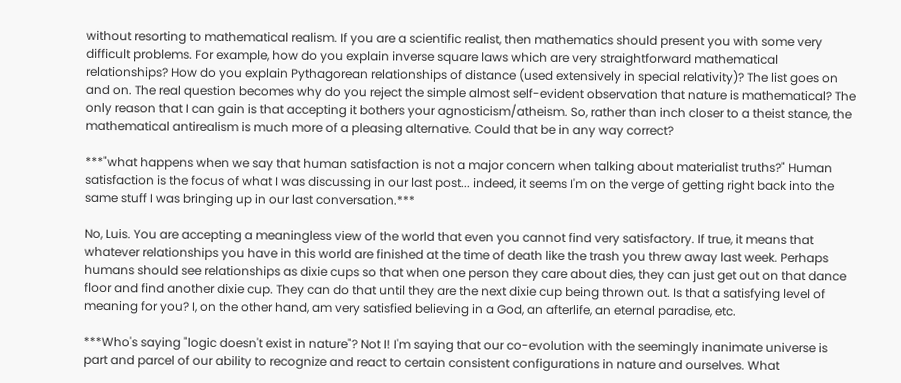without resorting to mathematical realism. If you are a scientific realist, then mathematics should present you with some very difficult problems. For example, how do you explain inverse square laws which are very straightforward mathematical relationships? How do you explain Pythagorean relationships of distance (used extensively in special relativity)? The list goes on and on. The real question becomes why do you reject the simple almost self-evident observation that nature is mathematical? The only reason that I can gain is that accepting it bothers your agnosticism/atheism. So, rather than inch closer to a theist stance, the mathematical antirealism is much more of a pleasing alternative. Could that be in any way correct?

***"what happens when we say that human satisfaction is not a major concern when talking about materialist truths?" Human satisfaction is the focus of what I was discussing in our last post... indeed, it seems I'm on the verge of getting right back into the same stuff I was bringing up in our last conversation.***

No, Luis. You are accepting a meaningless view of the world that even you cannot find very satisfactory. If true, it means that whatever relationships you have in this world are finished at the time of death like the trash you threw away last week. Perhaps humans should see relationships as dixie cups so that when one person they care about dies, they can just get out on that dance floor and find another dixie cup. They can do that until they are the next dixie cup being thrown out. Is that a satisfying level of meaning for you? I, on the other hand, am very satisfied believing in a God, an afterlife, an eternal paradise, etc.

***Who's saying "logic doesn't exist in nature"? Not I! I'm saying that our co-evolution with the seemingly inanimate universe is part and parcel of our ability to recognize and react to certain consistent configurations in nature and ourselves. What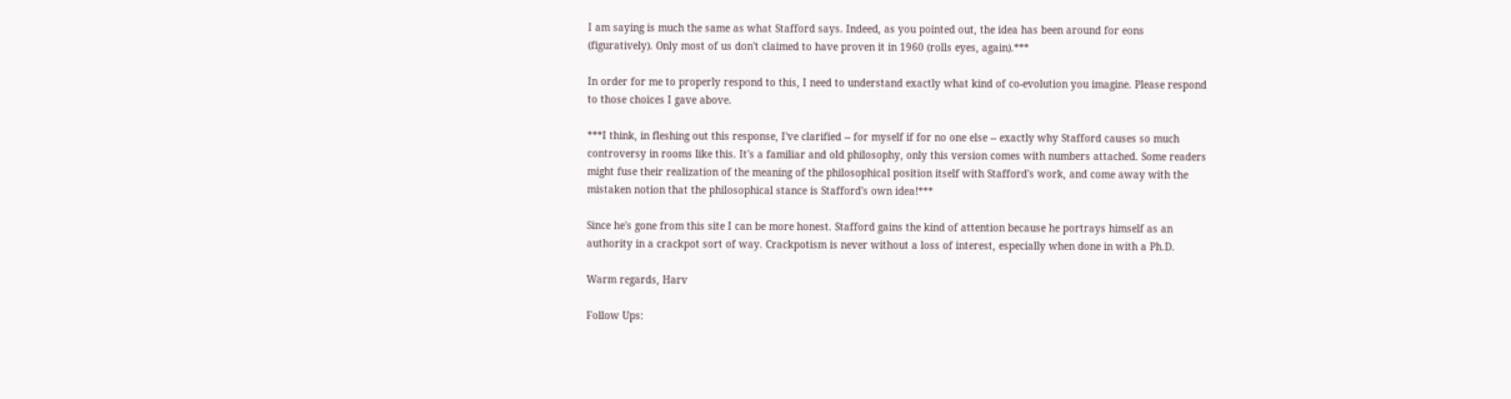I am saying is much the same as what Stafford says. Indeed, as you pointed out, the idea has been around for eons (figuratively). Only most of us don't claimed to have proven it in 1960 (rolls eyes, again).***

In order for me to properly respond to this, I need to understand exactly what kind of co-evolution you imagine. Please respond to those choices I gave above.

***I think, in fleshing out this response, I've clarified -- for myself if for no one else -- exactly why Stafford causes so much controversy in rooms like this. It's a familiar and old philosophy, only this version comes with numbers attached. Some readers might fuse their realization of the meaning of the philosophical position itself with Stafford's work, and come away with the mistaken notion that the philosophical stance is Stafford's own idea!***

Since he's gone from this site I can be more honest. Stafford gains the kind of attention because he portrays himself as an authority in a crackpot sort of way. Crackpotism is never without a loss of interest, especially when done in with a Ph.D.

Warm regards, Harv

Follow Ups: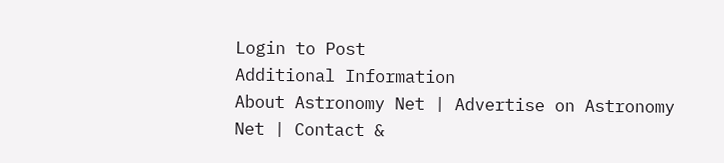Login to Post
Additional Information
About Astronomy Net | Advertise on Astronomy Net | Contact &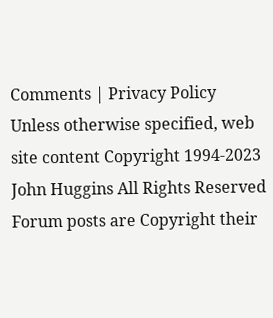Comments | Privacy Policy
Unless otherwise specified, web site content Copyright 1994-2023 John Huggins All Rights Reserved
Forum posts are Copyright their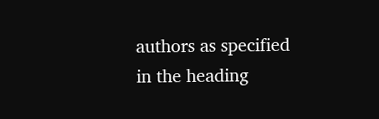authors as specified in the heading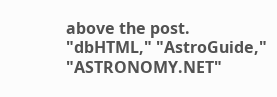above the post.
"dbHTML," "AstroGuide," "ASTRONOMY.NET"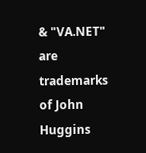& "VA.NET"
are trademarks of John Huggins